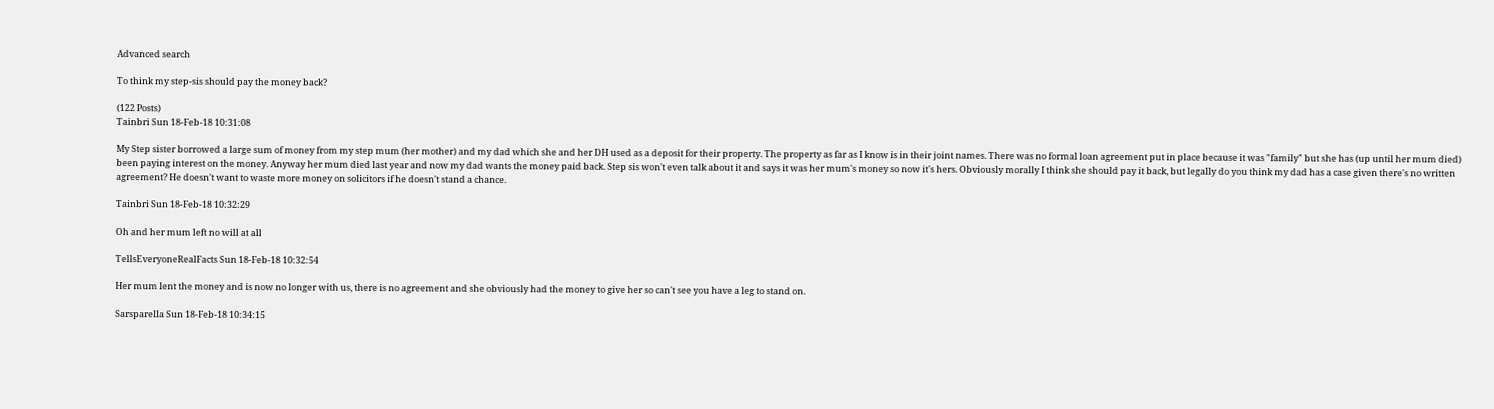Advanced search

To think my step-sis should pay the money back?

(122 Posts)
Tainbri Sun 18-Feb-18 10:31:08

My Step sister borrowed a large sum of money from my step mum (her mother) and my dad which she and her DH used as a deposit for their property. The property as far as I know is in their joint names. There was no formal loan agreement put in place because it was "family" but she has (up until her mum died) been paying interest on the money. Anyway her mum died last year and now my dad wants the money paid back. Step sis won't even talk about it and says it was her mum's money so now it's hers. Obviously morally I think she should pay it back, but legally do you think my dad has a case given there's no written agreement? He doesn't want to waste more money on solicitors if he doesn't stand a chance.

Tainbri Sun 18-Feb-18 10:32:29

Oh and her mum left no will at all

TellsEveryoneRealFacts Sun 18-Feb-18 10:32:54

Her mum lent the money and is now no longer with us, there is no agreement and she obviously had the money to give her so can't see you have a leg to stand on.

Sarsparella Sun 18-Feb-18 10:34:15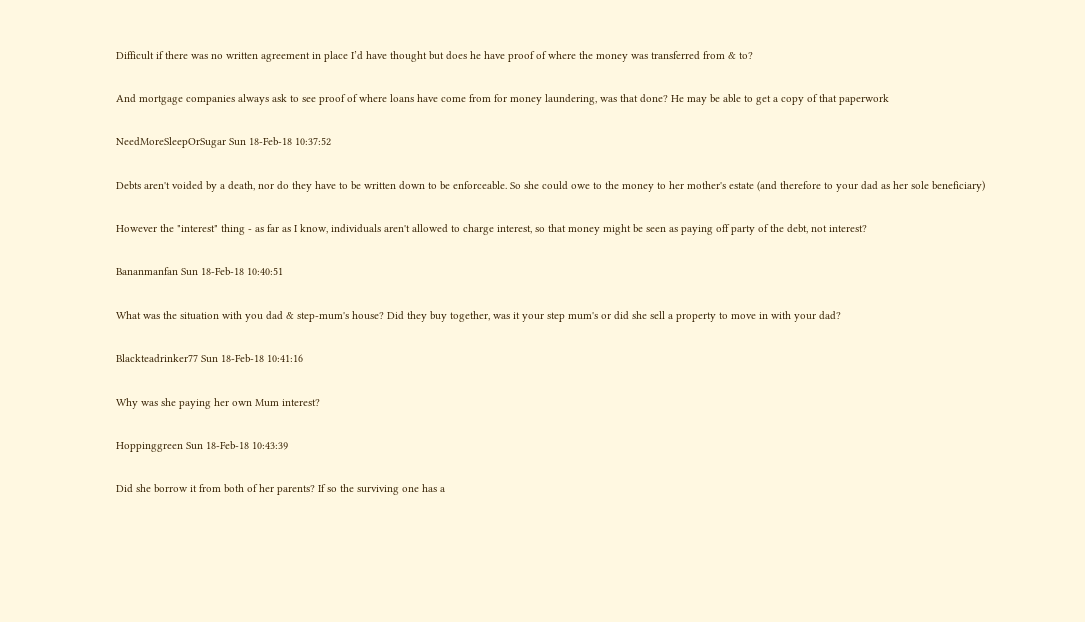Difficult if there was no written agreement in place I’d have thought but does he have proof of where the money was transferred from & to?

And mortgage companies always ask to see proof of where loans have come from for money laundering, was that done? He may be able to get a copy of that paperwork

NeedMoreSleepOrSugar Sun 18-Feb-18 10:37:52

Debts aren't voided by a death, nor do they have to be written down to be enforceable. So she could owe to the money to her mother's estate (and therefore to your dad as her sole beneficiary)

However the "interest" thing - as far as I know, individuals aren't allowed to charge interest, so that money might be seen as paying off party of the debt, not interest?

Bananmanfan Sun 18-Feb-18 10:40:51

What was the situation with you dad & step-mum's house? Did they buy together, was it your step mum's or did she sell a property to move in with your dad?

Blackteadrinker77 Sun 18-Feb-18 10:41:16

Why was she paying her own Mum interest?

Hoppinggreen Sun 18-Feb-18 10:43:39

Did she borrow it from both of her parents? If so the surviving one has a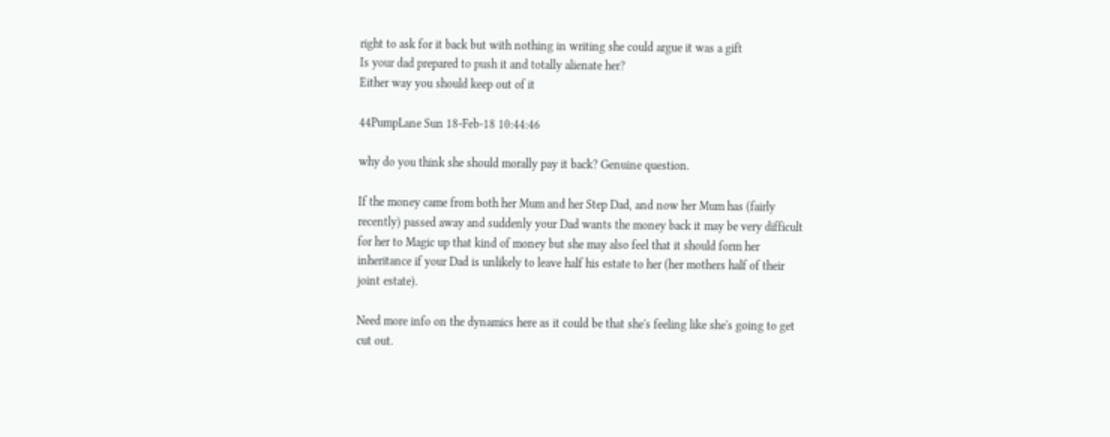right to ask for it back but with nothing in writing she could argue it was a gift
Is your dad prepared to push it and totally alienate her?
Either way you should keep out of it

44PumpLane Sun 18-Feb-18 10:44:46

why do you think she should morally pay it back? Genuine question.

If the money came from both her Mum and her Step Dad, and now her Mum has (fairly recently) passed away and suddenly your Dad wants the money back it may be very difficult for her to Magic up that kind of money but she may also feel that it should form her inheritance if your Dad is unlikely to leave half his estate to her (her mothers half of their joint estate).

Need more info on the dynamics here as it could be that she's feeling like she's going to get cut out.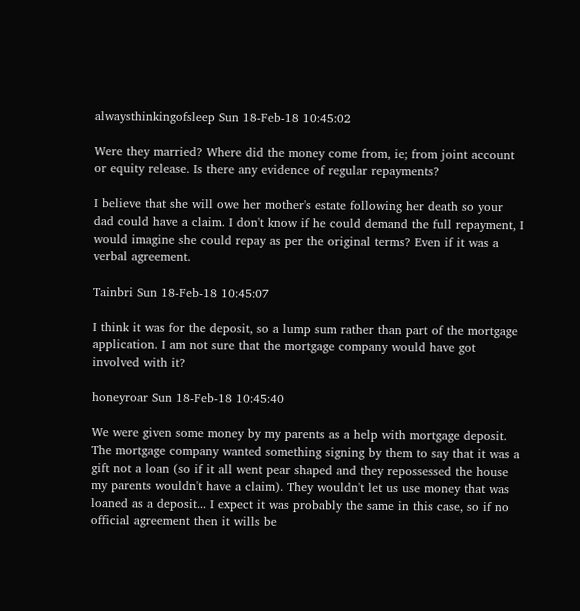alwaysthinkingofsleep Sun 18-Feb-18 10:45:02

Were they married? Where did the money come from, ie; from joint account or equity release. Is there any evidence of regular repayments?

I believe that she will owe her mother's estate following her death so your dad could have a claim. I don't know if he could demand the full repayment, I would imagine she could repay as per the original terms? Even if it was a verbal agreement.

Tainbri Sun 18-Feb-18 10:45:07

I think it was for the deposit, so a lump sum rather than part of the mortgage application. I am not sure that the mortgage company would have got involved with it?

honeyroar Sun 18-Feb-18 10:45:40

We were given some money by my parents as a help with mortgage deposit. The mortgage company wanted something signing by them to say that it was a gift not a loan (so if it all went pear shaped and they repossessed the house my parents wouldn't have a claim). They wouldn't let us use money that was loaned as a deposit... I expect it was probably the same in this case, so if no official agreement then it wills be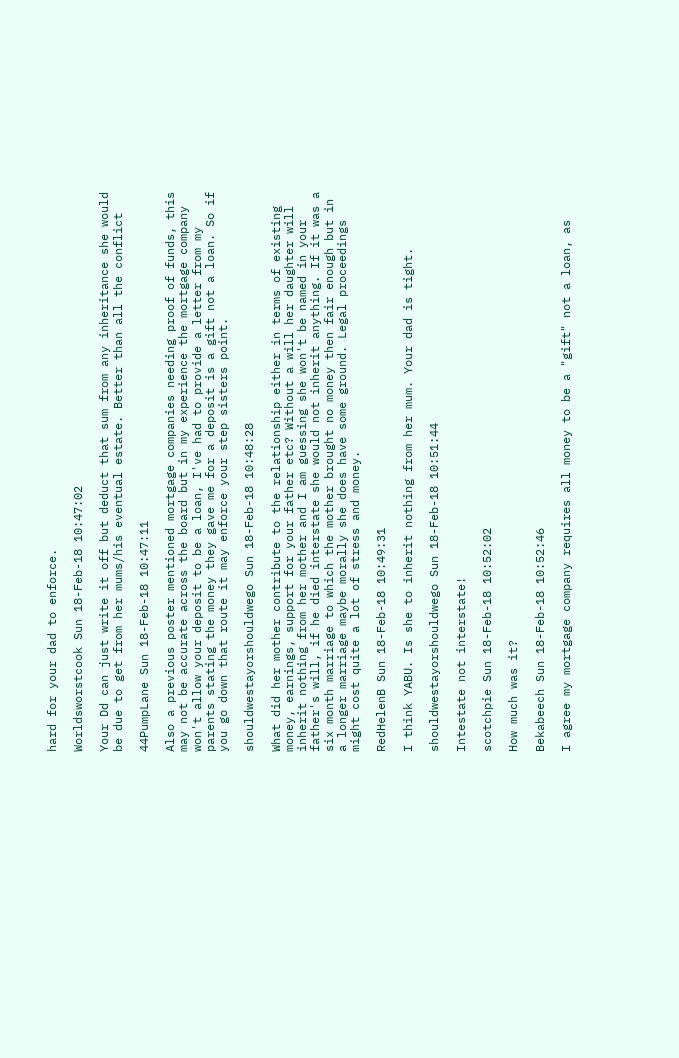hard for your dad to enforce.

Worldsworstcook Sun 18-Feb-18 10:47:02

Your Dd can just write it off but deduct that sum from any inheritance she would be due to get from her mums/his eventual estate. Better than all the conflict

44PumpLane Sun 18-Feb-18 10:47:11

Also a previous poster mentioned mortgage companies needing proof of funds, this may not be accurate across the board but in my experience the mortgage company won't allow your deposit to be a loan, I've had to provide a letter from my parents stating the money they gave me for a deposit is a gift not a loan. So if you go down that route it may enforce your step sisters point.

shouldwestayorshouldwego Sun 18-Feb-18 10:48:28

What did her mother contribute to the relationship either in terms of existing money, earnings, support for your father etc? Without a will her daughter will inherit nothing from her mother and I am guessing she won't be named in your father's will, if he died interstate she would not inherit anything. If it was a six month marriage to which the mother brought no money then fair enough but in a longer marriage maybe morally she does have some ground. Legal proceedings might cost quite a lot of stress and money.

RedHelenB Sun 18-Feb-18 10:49:31

I think YABU. Is she to inherit nothing from her mum. Your dad is tight.

shouldwestayorshouldwego Sun 18-Feb-18 10:51:44

Intestate not interstate!

scotchpie Sun 18-Feb-18 10:52:02

How much was it?

Bekabeech Sun 18-Feb-18 10:52:46

I agree my mortgage company requires all money to be a "gift" not a loan, as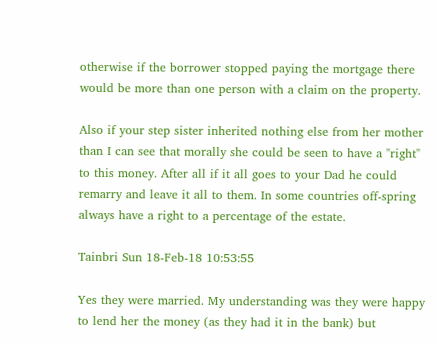otherwise if the borrower stopped paying the mortgage there would be more than one person with a claim on the property.

Also if your step sister inherited nothing else from her mother than I can see that morally she could be seen to have a "right" to this money. After all if it all goes to your Dad he could remarry and leave it all to them. In some countries off-spring always have a right to a percentage of the estate.

Tainbri Sun 18-Feb-18 10:53:55

Yes they were married. My understanding was they were happy to lend her the money (as they had it in the bank) but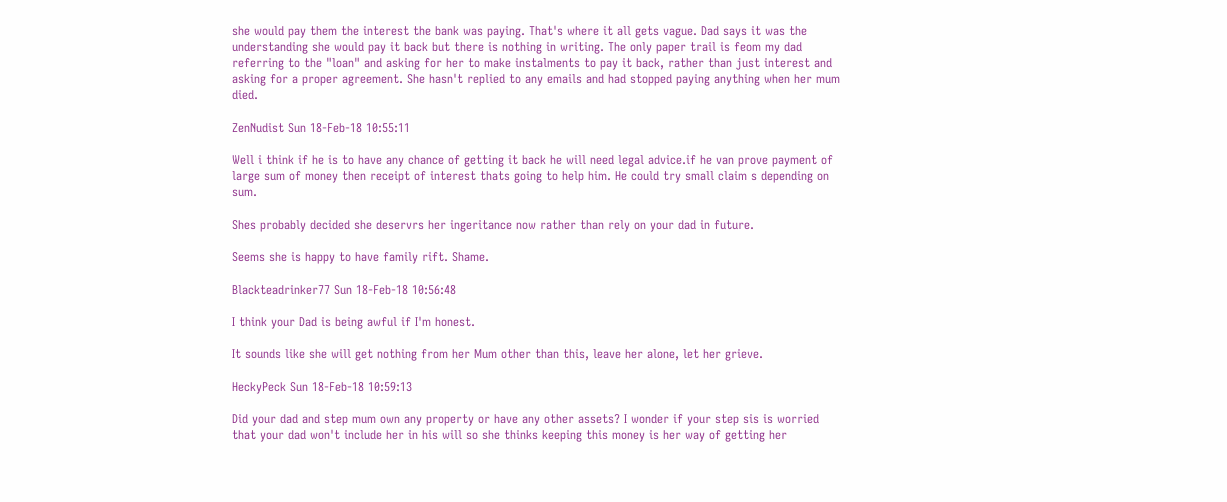she would pay them the interest the bank was paying. That's where it all gets vague. Dad says it was the understanding she would pay it back but there is nothing in writing. The only paper trail is feom my dad referring to the "loan" and asking for her to make instalments to pay it back, rather than just interest and asking for a proper agreement. She hasn't replied to any emails and had stopped paying anything when her mum died.

ZenNudist Sun 18-Feb-18 10:55:11

Well i think if he is to have any chance of getting it back he will need legal advice.if he van prove payment of large sum of money then receipt of interest thats going to help him. He could try small claim s depending on sum.

Shes probably decided she deservrs her ingeritance now rather than rely on your dad in future.

Seems she is happy to have family rift. Shame.

Blackteadrinker77 Sun 18-Feb-18 10:56:48

I think your Dad is being awful if I'm honest.

It sounds like she will get nothing from her Mum other than this, leave her alone, let her grieve.

HeckyPeck Sun 18-Feb-18 10:59:13

Did your dad and step mum own any property or have any other assets? I wonder if your step sis is worried that your dad won't include her in his will so she thinks keeping this money is her way of getting her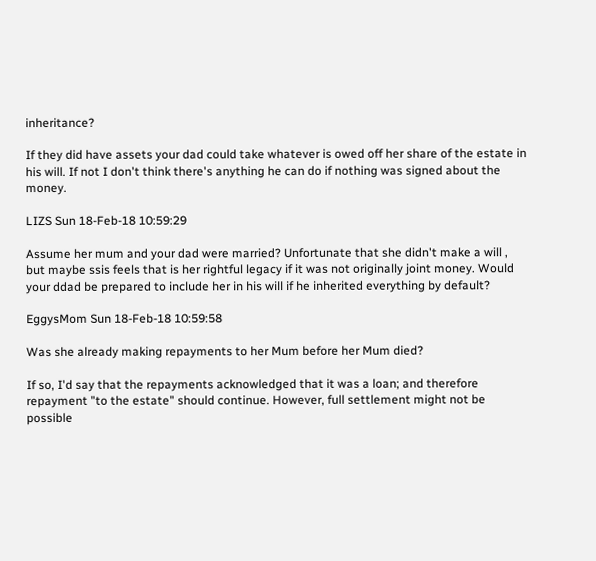inheritance?

If they did have assets your dad could take whatever is owed off her share of the estate in his will. If not I don't think there's anything he can do if nothing was signed about the money.

LIZS Sun 18-Feb-18 10:59:29

Assume her mum and your dad were married? Unfortunate that she didn't make a will , but maybe ssis feels that is her rightful legacy if it was not originally joint money. Would your ddad be prepared to include her in his will if he inherited everything by default?

EggysMom Sun 18-Feb-18 10:59:58

Was she already making repayments to her Mum before her Mum died?

If so, I'd say that the repayments acknowledged that it was a loan; and therefore repayment "to the estate" should continue. However, full settlement might not be possible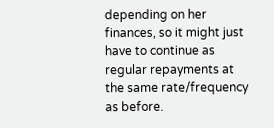depending on her finances, so it might just have to continue as regular repayments at the same rate/frequency as before.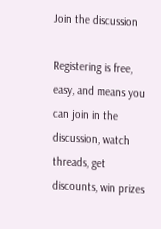Join the discussion

Registering is free, easy, and means you can join in the discussion, watch threads, get discounts, win prizes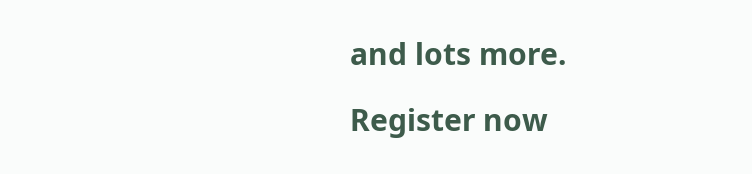and lots more.

Register now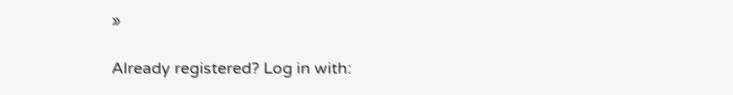»

Already registered? Log in with: